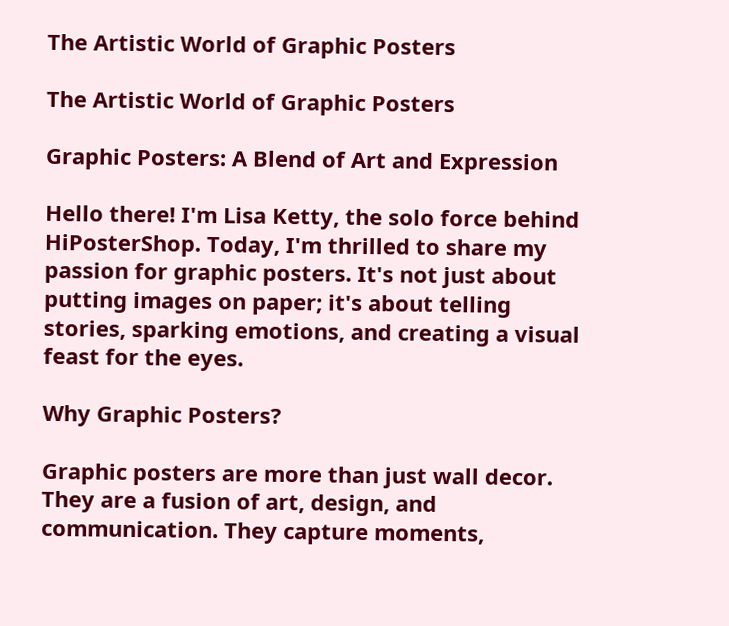The Artistic World of Graphic Posters

The Artistic World of Graphic Posters

Graphic Posters: A Blend of Art and Expression

Hello there! I'm Lisa Ketty, the solo force behind HiPosterShop. Today, I'm thrilled to share my passion for graphic posters. It's not just about putting images on paper; it's about telling stories, sparking emotions, and creating a visual feast for the eyes.

Why Graphic Posters?

Graphic posters are more than just wall decor. They are a fusion of art, design, and communication. They capture moments,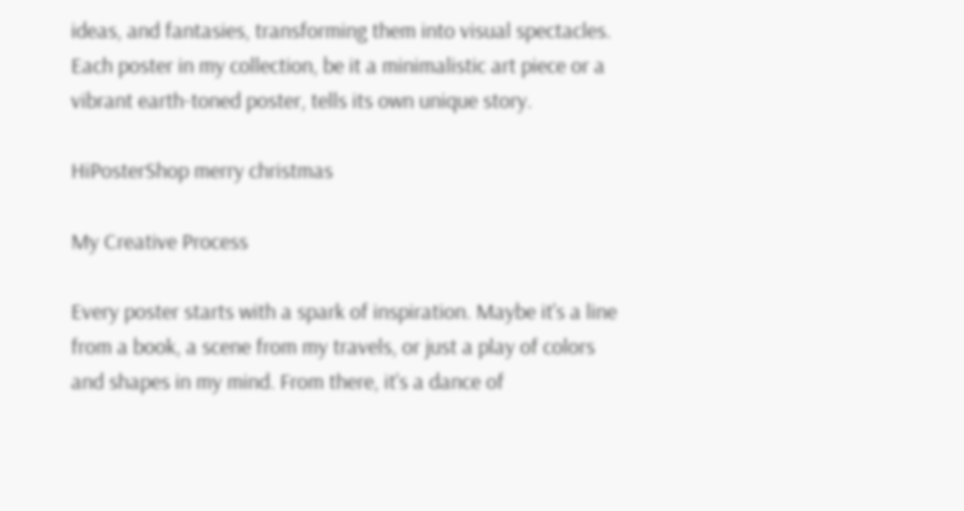ideas, and fantasies, transforming them into visual spectacles. Each poster in my collection, be it a minimalistic art piece or a vibrant earth-toned poster, tells its own unique story.

HiPosterShop merry christmas

My Creative Process

Every poster starts with a spark of inspiration. Maybe it's a line from a book, a scene from my travels, or just a play of colors and shapes in my mind. From there, it's a dance of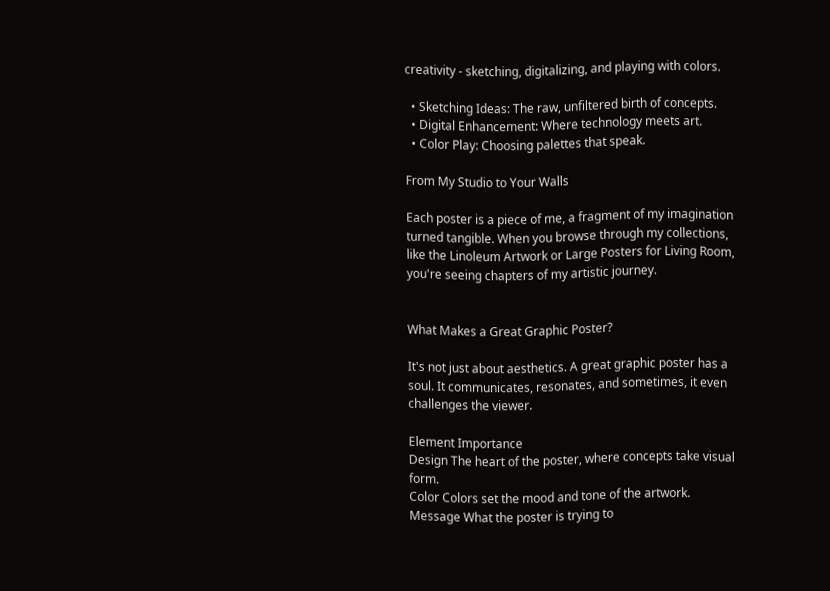creativity - sketching, digitalizing, and playing with colors.

  • Sketching Ideas: The raw, unfiltered birth of concepts.
  • Digital Enhancement: Where technology meets art.
  • Color Play: Choosing palettes that speak.

From My Studio to Your Walls

Each poster is a piece of me, a fragment of my imagination turned tangible. When you browse through my collections, like the Linoleum Artwork or Large Posters for Living Room, you're seeing chapters of my artistic journey.


What Makes a Great Graphic Poster?

It's not just about aesthetics. A great graphic poster has a soul. It communicates, resonates, and sometimes, it even challenges the viewer.

Element Importance
Design The heart of the poster, where concepts take visual form.
Color Colors set the mood and tone of the artwork.
Message What the poster is trying to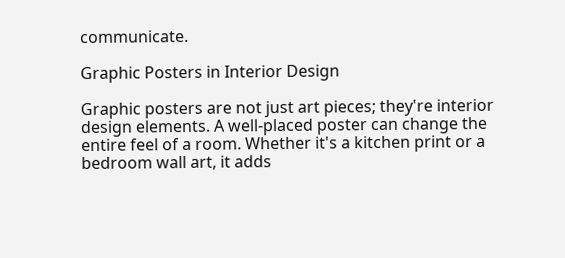communicate.

Graphic Posters in Interior Design

Graphic posters are not just art pieces; they're interior design elements. A well-placed poster can change the entire feel of a room. Whether it's a kitchen print or a bedroom wall art, it adds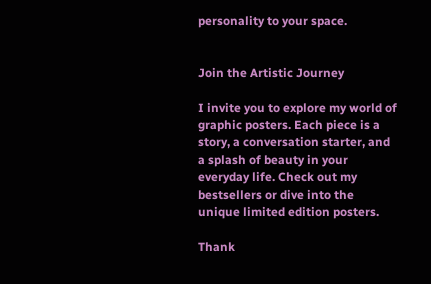personality to your space.


Join the Artistic Journey

I invite you to explore my world of graphic posters. Each piece is a story, a conversation starter, and a splash of beauty in your everyday life. Check out my bestsellers or dive into the unique limited edition posters.

Thank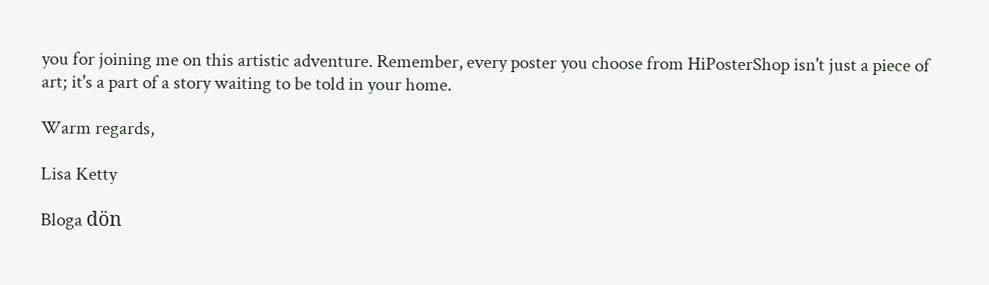you for joining me on this artistic adventure. Remember, every poster you choose from HiPosterShop isn't just a piece of art; it's a part of a story waiting to be told in your home.

Warm regards,

Lisa Ketty

Bloga dön